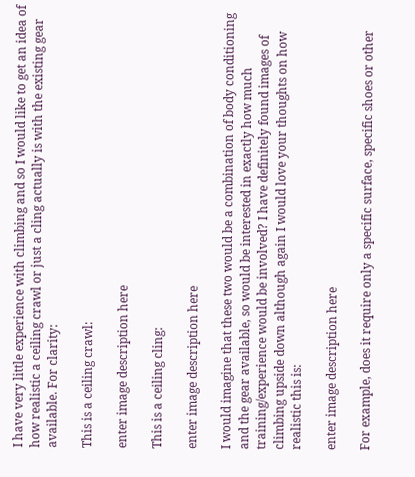I have very little experience with climbing and so I would like to get an idea of how realistic a ceiling crawl or just a cling actually is with the existing gear available. For clarity:

This is a ceiling crawl:

enter image description here

This is a ceiling cling:

enter image description here

I would imagine that these two would be a combination of body conditioning and the gear available, so would be interested in exactly how much training/experience would be involved? I have definitely found images of climbing upside down although again I would love your thoughts on how realistic this is:

enter image description here

For example, does it require only a specific surface, specific shoes or other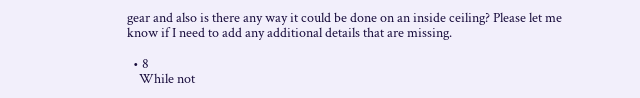gear and also is there any way it could be done on an inside ceiling? Please let me know if I need to add any additional details that are missing.

  • 8
    While not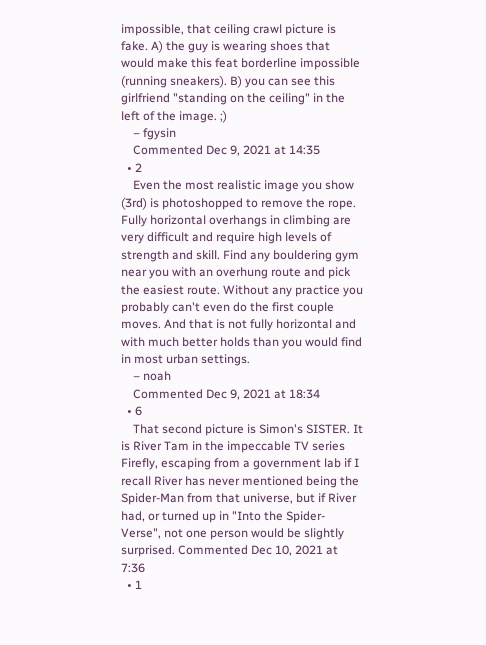impossible, that ceiling crawl picture is fake. A) the guy is wearing shoes that would make this feat borderline impossible (running sneakers). B) you can see this girlfriend "standing on the ceiling" in the left of the image. ;)
    – fgysin
    Commented Dec 9, 2021 at 14:35
  • 2
    Even the most realistic image you show (3rd) is photoshopped to remove the rope. Fully horizontal overhangs in climbing are very difficult and require high levels of strength and skill. Find any bouldering gym near you with an overhung route and pick the easiest route. Without any practice you probably can't even do the first couple moves. And that is not fully horizontal and with much better holds than you would find in most urban settings.
    – noah
    Commented Dec 9, 2021 at 18:34
  • 6
    That second picture is Simon's SISTER. It is River Tam in the impeccable TV series Firefly, escaping from a government lab if I recall River has never mentioned being the Spider-Man from that universe, but if River had, or turned up in "Into the Spider-Verse", not one person would be slightly surprised. Commented Dec 10, 2021 at 7:36
  • 1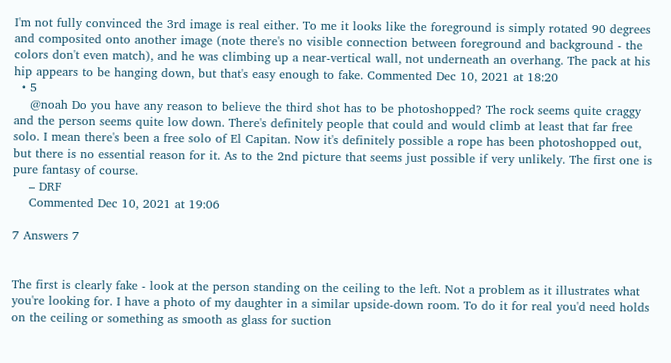I'm not fully convinced the 3rd image is real either. To me it looks like the foreground is simply rotated 90 degrees and composited onto another image (note there's no visible connection between foreground and background - the colors don't even match), and he was climbing up a near-vertical wall, not underneath an overhang. The pack at his hip appears to be hanging down, but that's easy enough to fake. Commented Dec 10, 2021 at 18:20
  • 5
    @noah Do you have any reason to believe the third shot has to be photoshopped? The rock seems quite craggy and the person seems quite low down. There's definitely people that could and would climb at least that far free solo. I mean there's been a free solo of El Capitan. Now it's definitely possible a rope has been photoshopped out, but there is no essential reason for it. As to the 2nd picture that seems just possible if very unlikely. The first one is pure fantasy of course.
    – DRF
    Commented Dec 10, 2021 at 19:06

7 Answers 7


The first is clearly fake - look at the person standing on the ceiling to the left. Not a problem as it illustrates what you're looking for. I have a photo of my daughter in a similar upside-down room. To do it for real you'd need holds on the ceiling or something as smooth as glass for suction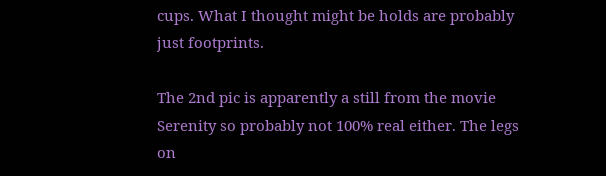cups. What I thought might be holds are probably just footprints.

The 2nd pic is apparently a still from the movie Serenity so probably not 100% real either. The legs on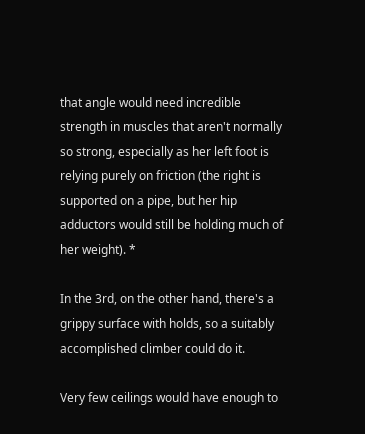that angle would need incredible strength in muscles that aren't normally so strong, especially as her left foot is relying purely on friction (the right is supported on a pipe, but her hip adductors would still be holding much of her weight). *

In the 3rd, on the other hand, there's a grippy surface with holds, so a suitably accomplished climber could do it.

Very few ceilings would have enough to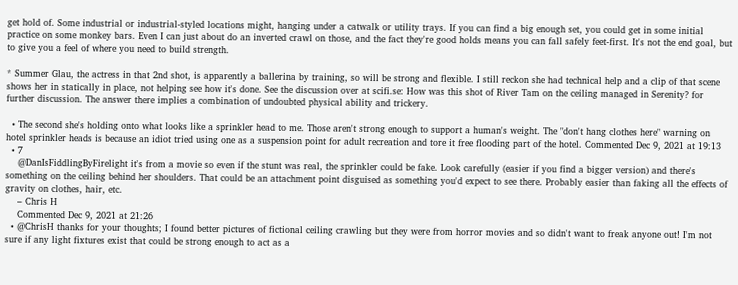get hold of. Some industrial or industrial-styled locations might, hanging under a catwalk or utility trays. If you can find a big enough set, you could get in some initial practice on some monkey bars. Even I can just about do an inverted crawl on those, and the fact they're good holds means you can fall safely feet-first. It's not the end goal, but to give you a feel of where you need to build strength.

* Summer Glau, the actress in that 2nd shot, is apparently a ballerina by training, so will be strong and flexible. I still reckon she had technical help and a clip of that scene shows her in statically in place, not helping see how it's done. See the discussion over at scifi.se: How was this shot of River Tam on the ceiling managed in Serenity? for further discussion. The answer there implies a combination of undoubted physical ability and trickery.

  • The second she's holding onto what looks like a sprinkler head to me. Those aren't strong enough to support a human's weight. The "don't hang clothes here" warning on hotel sprinkler heads is because an idiot tried using one as a suspension point for adult recreation and tore it free flooding part of the hotel. Commented Dec 9, 2021 at 19:13
  • 7
    @DanIsFiddlingByFirelight it's from a movie so even if the stunt was real, the sprinkler could be fake. Look carefully (easier if you find a bigger version) and there's something on the ceiling behind her shoulders. That could be an attachment point disguised as something you'd expect to see there. Probably easier than faking all the effects of gravity on clothes, hair, etc.
    – Chris H
    Commented Dec 9, 2021 at 21:26
  • @ChrisH thanks for your thoughts; I found better pictures of fictional ceiling crawling but they were from horror movies and so didn't want to freak anyone out! I'm not sure if any light fixtures exist that could be strong enough to act as a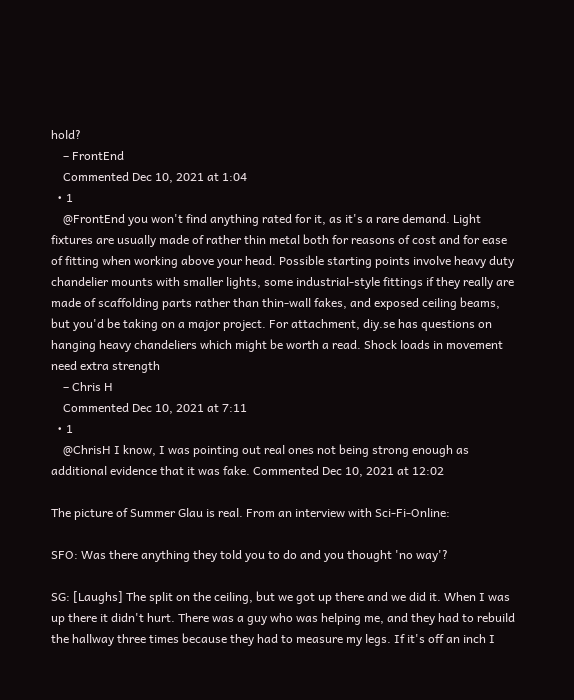hold?
    – FrontEnd
    Commented Dec 10, 2021 at 1:04
  • 1
    @FrontEnd you won't find anything rated for it, as it's a rare demand. Light fixtures are usually made of rather thin metal both for reasons of cost and for ease of fitting when working above your head. Possible starting points involve heavy duty chandelier mounts with smaller lights, some industrial-style fittings if they really are made of scaffolding parts rather than thin-wall fakes, and exposed ceiling beams, but you'd be taking on a major project. For attachment, diy.se has questions on hanging heavy chandeliers which might be worth a read. Shock loads in movement need extra strength
    – Chris H
    Commented Dec 10, 2021 at 7:11
  • 1
    @ChrisH I know, I was pointing out real ones not being strong enough as additional evidence that it was fake. Commented Dec 10, 2021 at 12:02

The picture of Summer Glau is real. From an interview with Sci-Fi-Online:

SFO: Was there anything they told you to do and you thought 'no way'?

SG: [Laughs] The split on the ceiling, but we got up there and we did it. When I was up there it didn't hurt. There was a guy who was helping me, and they had to rebuild the hallway three times because they had to measure my legs. If it's off an inch I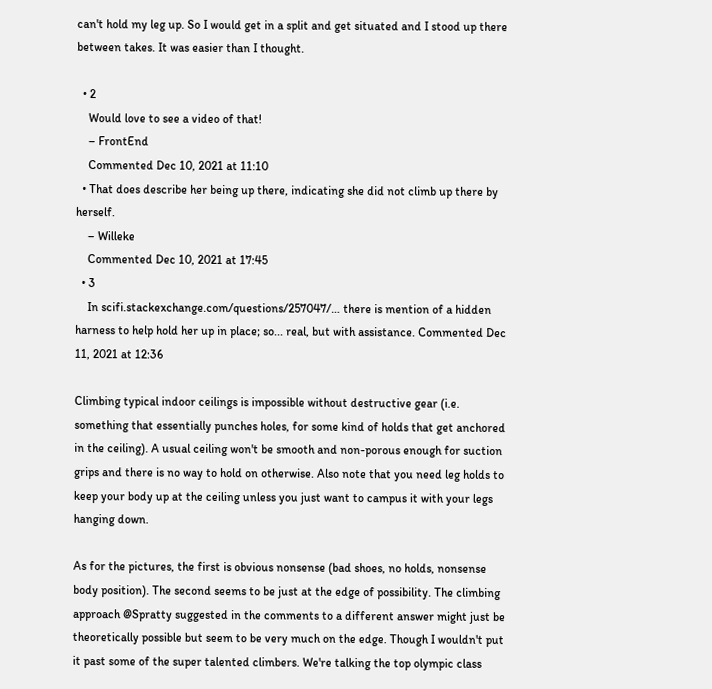can't hold my leg up. So I would get in a split and get situated and I stood up there between takes. It was easier than I thought.

  • 2
    Would love to see a video of that!
    – FrontEnd
    Commented Dec 10, 2021 at 11:10
  • That does describe her being up there, indicating she did not climb up there by herself.
    – Willeke
    Commented Dec 10, 2021 at 17:45
  • 3
    In scifi.stackexchange.com/questions/257047/… there is mention of a hidden harness to help hold her up in place; so... real, but with assistance. Commented Dec 11, 2021 at 12:36

Climbing typical indoor ceilings is impossible without destructive gear (i.e. something that essentially punches holes, for some kind of holds that get anchored in the ceiling). A usual ceiling won't be smooth and non-porous enough for suction grips and there is no way to hold on otherwise. Also note that you need leg holds to keep your body up at the ceiling unless you just want to campus it with your legs hanging down.

As for the pictures, the first is obvious nonsense (bad shoes, no holds, nonsense body position). The second seems to be just at the edge of possibility. The climbing approach @Spratty suggested in the comments to a different answer might just be theoretically possible but seem to be very much on the edge. Though I wouldn't put it past some of the super talented climbers. We're talking the top olympic class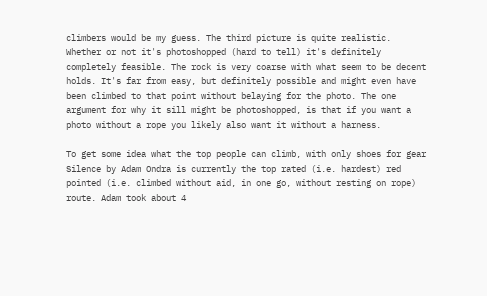climbers would be my guess. The third picture is quite realistic. Whether or not it's photoshopped (hard to tell) it's definitely completely feasible. The rock is very coarse with what seem to be decent holds. It's far from easy, but definitely possible and might even have been climbed to that point without belaying for the photo. The one argument for why it sill might be photoshopped, is that if you want a photo without a rope you likely also want it without a harness.

To get some idea what the top people can climb, with only shoes for gear Silence by Adam Ondra is currently the top rated (i.e. hardest) red pointed (i.e. climbed without aid, in one go, without resting on rope) route. Adam took about 4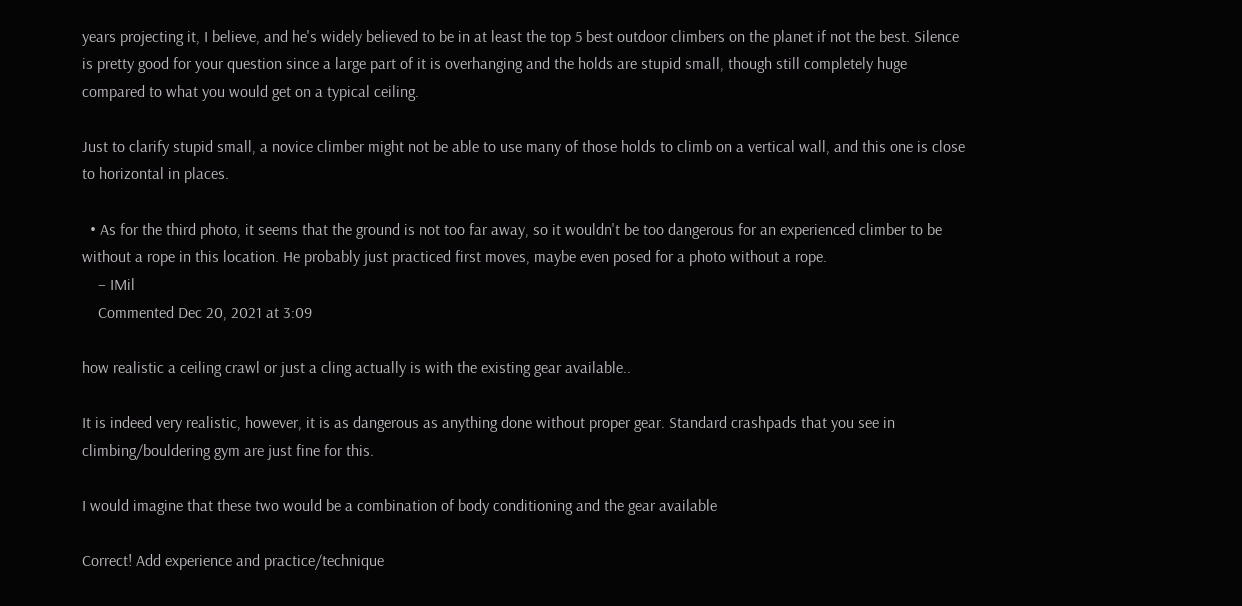years projecting it, I believe, and he's widely believed to be in at least the top 5 best outdoor climbers on the planet if not the best. Silence is pretty good for your question since a large part of it is overhanging and the holds are stupid small, though still completely huge compared to what you would get on a typical ceiling.

Just to clarify stupid small, a novice climber might not be able to use many of those holds to climb on a vertical wall, and this one is close to horizontal in places.

  • As for the third photo, it seems that the ground is not too far away, so it wouldn't be too dangerous for an experienced climber to be without a rope in this location. He probably just practiced first moves, maybe even posed for a photo without a rope.
    – IMil
    Commented Dec 20, 2021 at 3:09

how realistic a ceiling crawl or just a cling actually is with the existing gear available..

It is indeed very realistic, however, it is as dangerous as anything done without proper gear. Standard crashpads that you see in climbing/bouldering gym are just fine for this.

I would imagine that these two would be a combination of body conditioning and the gear available

Correct! Add experience and practice/technique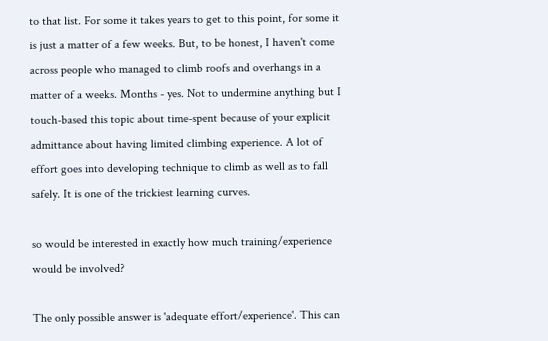to that list. For some it takes years to get to this point, for some it is just a matter of a few weeks. But, to be honest, I haven't come across people who managed to climb roofs and overhangs in a matter of a weeks. Months - yes. Not to undermine anything but I touch-based this topic about time-spent because of your explicit admittance about having limited climbing experience. A lot of effort goes into developing technique to climb as well as to fall safely. It is one of the trickiest learning curves.

so would be interested in exactly how much training/experience would be involved?

The only possible answer is 'adequate effort/experience'. This can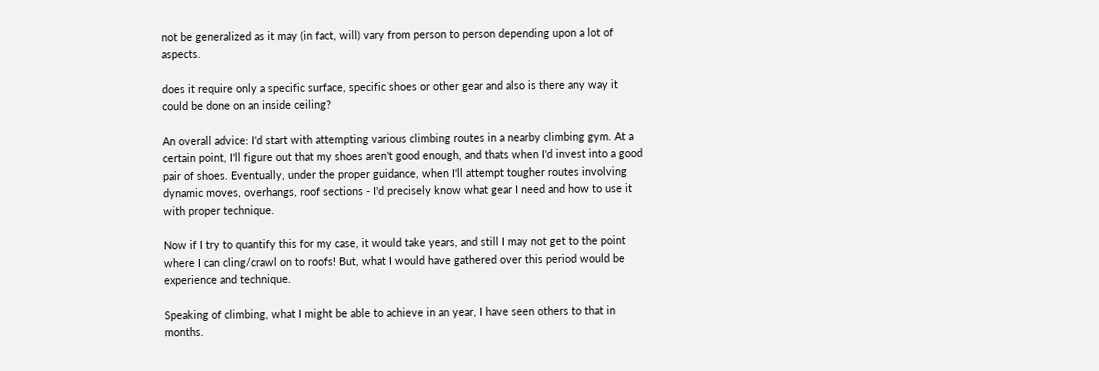not be generalized as it may (in fact, will) vary from person to person depending upon a lot of aspects.

does it require only a specific surface, specific shoes or other gear and also is there any way it could be done on an inside ceiling?

An overall advice: I'd start with attempting various climbing routes in a nearby climbing gym. At a certain point, I'll figure out that my shoes aren't good enough, and thats when I'd invest into a good pair of shoes. Eventually, under the proper guidance, when I'll attempt tougher routes involving dynamic moves, overhangs, roof sections - I'd precisely know what gear I need and how to use it with proper technique.

Now if I try to quantify this for my case, it would take years, and still I may not get to the point where I can cling/crawl on to roofs! But, what I would have gathered over this period would be experience and technique.

Speaking of climbing, what I might be able to achieve in an year, I have seen others to that in months.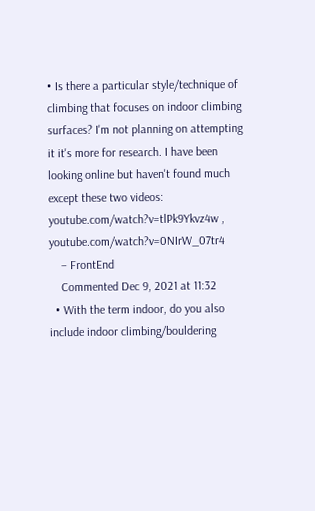• Is there a particular style/technique of climbing that focuses on indoor climbing surfaces? I'm not planning on attempting it it's more for research. I have been looking online but haven't found much except these two videos: youtube.com/watch?v=tlPk9Ykvz4w , youtube.com/watch?v=0NIrW_07tr4
    – FrontEnd
    Commented Dec 9, 2021 at 11:32
  • With the term indoor, do you also include indoor climbing/bouldering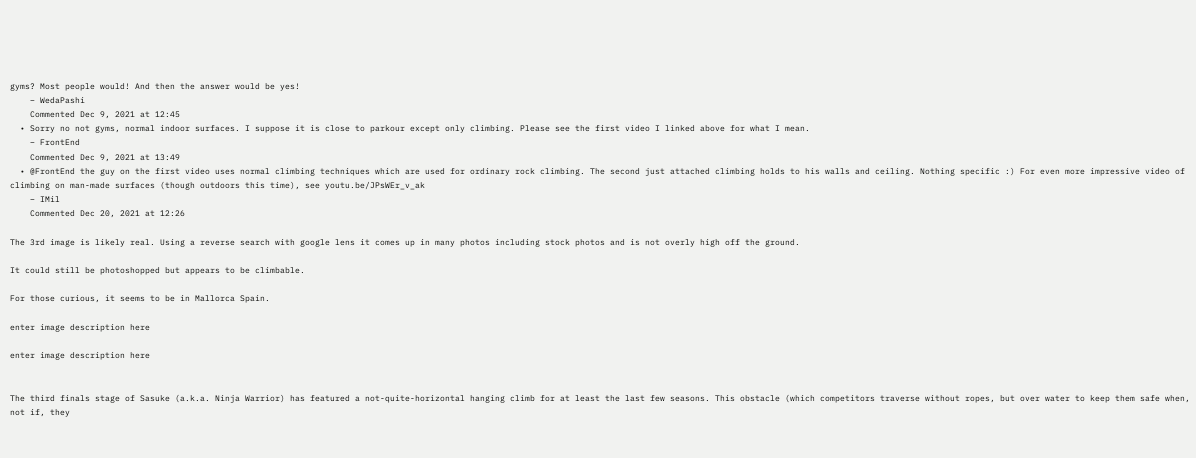gyms? Most people would! And then the answer would be yes!
    – WedaPashi
    Commented Dec 9, 2021 at 12:45
  • Sorry no not gyms, normal indoor surfaces. I suppose it is close to parkour except only climbing. Please see the first video I linked above for what I mean.
    – FrontEnd
    Commented Dec 9, 2021 at 13:49
  • @FrontEnd the guy on the first video uses normal climbing techniques which are used for ordinary rock climbing. The second just attached climbing holds to his walls and ceiling. Nothing specific :) For even more impressive video of climbing on man-made surfaces (though outdoors this time), see youtu.be/JPsWEr_v_ak
    – IMil
    Commented Dec 20, 2021 at 12:26

The 3rd image is likely real. Using a reverse search with google lens it comes up in many photos including stock photos and is not overly high off the ground.

It could still be photoshopped but appears to be climbable.

For those curious, it seems to be in Mallorca Spain.

enter image description here

enter image description here


The third finals stage of Sasuke (a.k.a. Ninja Warrior) has featured a not-quite-horizontal hanging climb for at least the last few seasons. This obstacle (which competitors traverse without ropes, but over water to keep them safe when, not if, they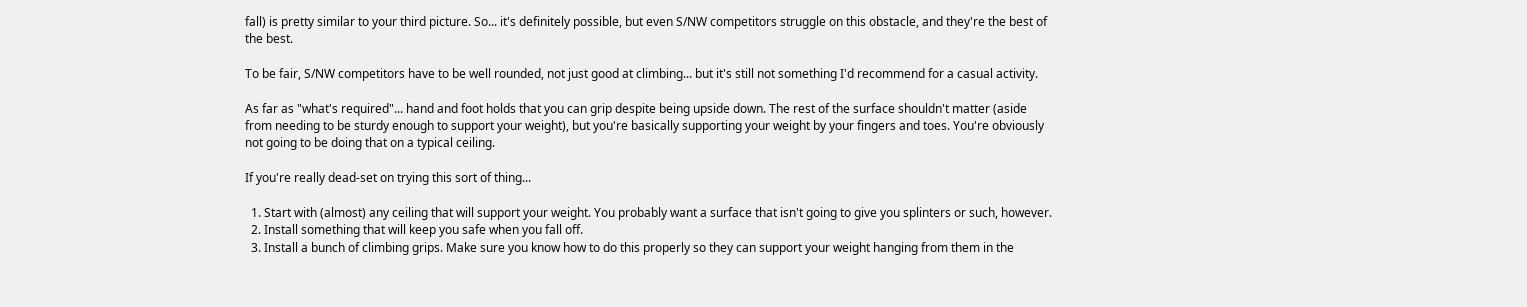fall) is pretty similar to your third picture. So... it's definitely possible, but even S/NW competitors struggle on this obstacle, and they're the best of the best.

To be fair, S/NW competitors have to be well rounded, not just good at climbing... but it's still not something I'd recommend for a casual activity.

As far as "what's required"... hand and foot holds that you can grip despite being upside down. The rest of the surface shouldn't matter (aside from needing to be sturdy enough to support your weight), but you're basically supporting your weight by your fingers and toes. You're obviously not going to be doing that on a typical ceiling.

If you're really dead-set on trying this sort of thing...

  1. Start with (almost) any ceiling that will support your weight. You probably want a surface that isn't going to give you splinters or such, however.
  2. Install something that will keep you safe when you fall off.
  3. Install a bunch of climbing grips. Make sure you know how to do this properly so they can support your weight hanging from them in the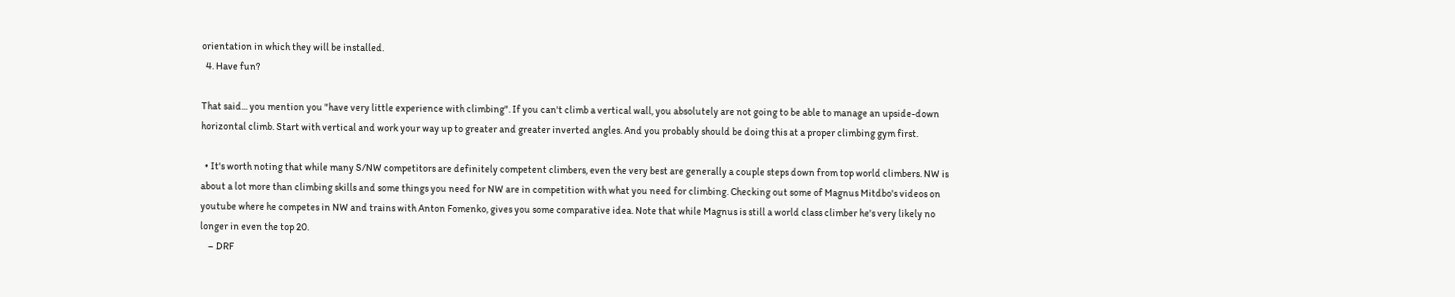orientation in which they will be installed.
  4. Have fun?

That said... you mention you "have very little experience with climbing". If you can't climb a vertical wall, you absolutely are not going to be able to manage an upside-down horizontal climb. Start with vertical and work your way up to greater and greater inverted angles. And you probably should be doing this at a proper climbing gym first.

  • It's worth noting that while many S/NW competitors are definitely competent climbers, even the very best are generally a couple steps down from top world climbers. NW is about a lot more than climbing skills and some things you need for NW are in competition with what you need for climbing. Checking out some of Magnus Mitdbo's videos on youtube where he competes in NW and trains with Anton Fomenko, gives you some comparative idea. Note that while Magnus is still a world class climber he's very likely no longer in even the top 20.
    – DRF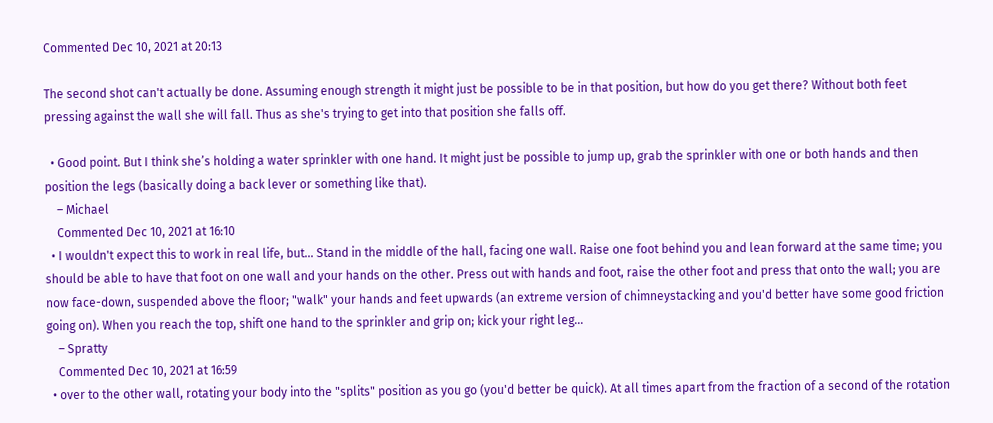Commented Dec 10, 2021 at 20:13

The second shot can't actually be done. Assuming enough strength it might just be possible to be in that position, but how do you get there? Without both feet pressing against the wall she will fall. Thus as she's trying to get into that position she falls off.

  • Good point. But I think she’s holding a water sprinkler with one hand. It might just be possible to jump up, grab the sprinkler with one or both hands and then position the legs (basically doing a back lever or something like that).
    – Michael
    Commented Dec 10, 2021 at 16:10
  • I wouldn't expect this to work in real life, but... Stand in the middle of the hall, facing one wall. Raise one foot behind you and lean forward at the same time; you should be able to have that foot on one wall and your hands on the other. Press out with hands and foot, raise the other foot and press that onto the wall; you are now face-down, suspended above the floor; "walk" your hands and feet upwards (an extreme version of chimneystacking and you'd better have some good friction going on). When you reach the top, shift one hand to the sprinkler and grip on; kick your right leg...
    – Spratty
    Commented Dec 10, 2021 at 16:59
  • over to the other wall, rotating your body into the "splits" position as you go (you'd better be quick). At all times apart from the fraction of a second of the rotation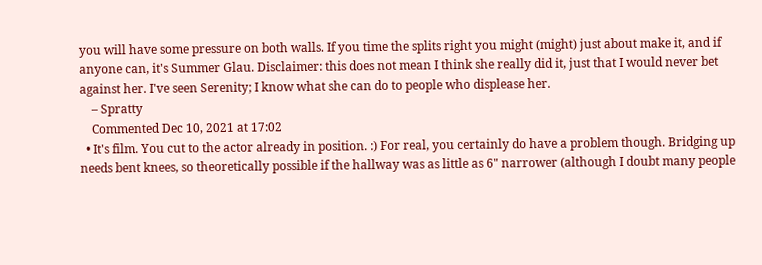you will have some pressure on both walls. If you time the splits right you might (might) just about make it, and if anyone can, it's Summer Glau. Disclaimer: this does not mean I think she really did it, just that I would never bet against her. I've seen Serenity; I know what she can do to people who displease her.
    – Spratty
    Commented Dec 10, 2021 at 17:02
  • It's film. You cut to the actor already in position. :) For real, you certainly do have a problem though. Bridging up needs bent knees, so theoretically possible if the hallway was as little as 6" narrower (although I doubt many people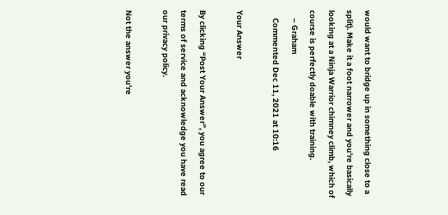would want to bridge up in something close to a split). Make it a foot narrower and you're basically looking at a Ninja Warrior chimney climb, which of course is perfectly doable with training.
    – Graham
    Commented Dec 11, 2021 at 10:16

Your Answer

By clicking “Post Your Answer”, you agree to our terms of service and acknowledge you have read our privacy policy.

Not the answer you're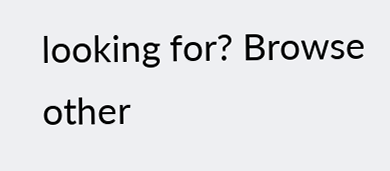looking for? Browse other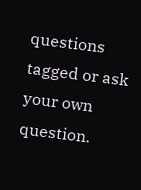questions tagged or ask your own question.